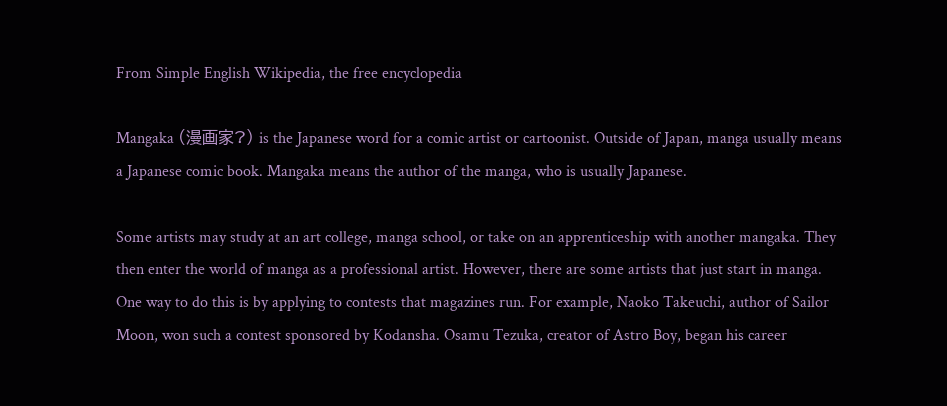From Simple English Wikipedia, the free encyclopedia

Mangaka (漫画家?) is the Japanese word for a comic artist or cartoonist. Outside of Japan, manga usually means a Japanese comic book. Mangaka means the author of the manga, who is usually Japanese.

Some artists may study at an art college, manga school, or take on an apprenticeship with another mangaka. They then enter the world of manga as a professional artist. However, there are some artists that just start in manga. One way to do this is by applying to contests that magazines run. For example, Naoko Takeuchi, author of Sailor Moon, won such a contest sponsored by Kodansha. Osamu Tezuka, creator of Astro Boy, began his career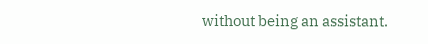without being an assistant.